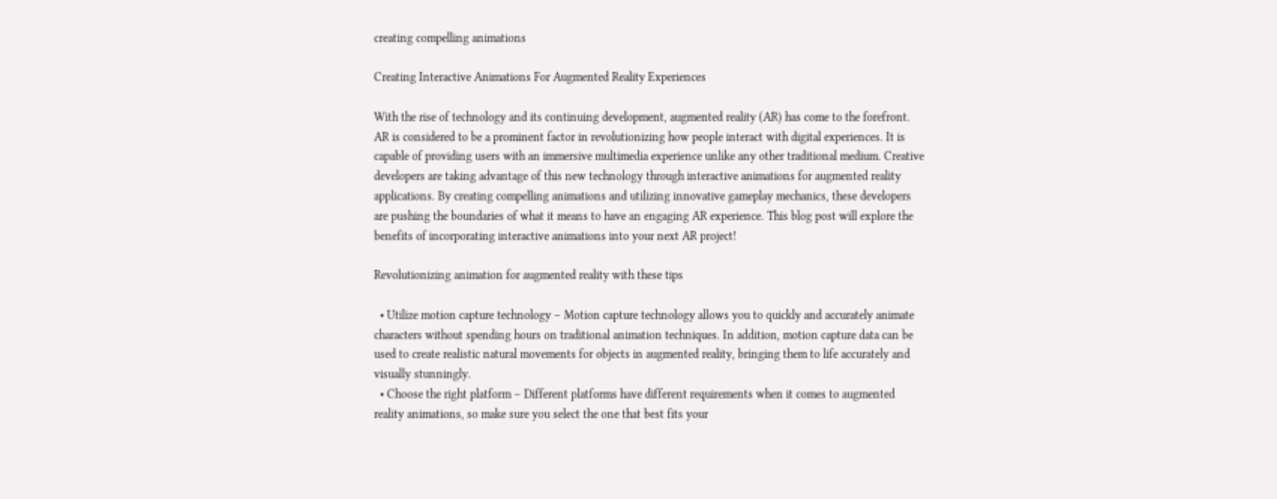creating compelling animations

Creating Interactive Animations For Augmented Reality Experiences

With the rise of technology and its continuing development, augmented reality (AR) has come to the forefront. AR is considered to be a prominent factor in revolutionizing how people interact with digital experiences. It is capable of providing users with an immersive multimedia experience unlike any other traditional medium. Creative developers are taking advantage of this new technology through interactive animations for augmented reality applications. By creating compelling animations and utilizing innovative gameplay mechanics, these developers are pushing the boundaries of what it means to have an engaging AR experience. This blog post will explore the benefits of incorporating interactive animations into your next AR project!

Revolutionizing animation for augmented reality with these tips

  • Utilize motion capture technology – Motion capture technology allows you to quickly and accurately animate characters without spending hours on traditional animation techniques. In addition, motion capture data can be used to create realistic natural movements for objects in augmented reality, bringing them to life accurately and visually stunningly.
  • Choose the right platform – Different platforms have different requirements when it comes to augmented reality animations, so make sure you select the one that best fits your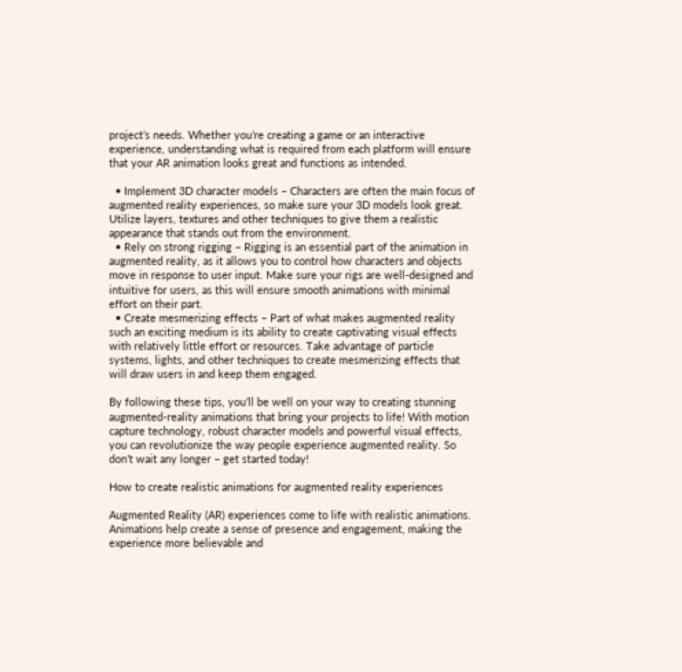project’s needs. Whether you’re creating a game or an interactive experience, understanding what is required from each platform will ensure that your AR animation looks great and functions as intended.

  • Implement 3D character models – Characters are often the main focus of augmented reality experiences, so make sure your 3D models look great. Utilize layers, textures and other techniques to give them a realistic appearance that stands out from the environment.
  • Rely on strong rigging – Rigging is an essential part of the animation in augmented reality, as it allows you to control how characters and objects move in response to user input. Make sure your rigs are well-designed and intuitive for users, as this will ensure smooth animations with minimal effort on their part.
  • Create mesmerizing effects – Part of what makes augmented reality such an exciting medium is its ability to create captivating visual effects with relatively little effort or resources. Take advantage of particle systems, lights, and other techniques to create mesmerizing effects that will draw users in and keep them engaged.

By following these tips, you’ll be well on your way to creating stunning augmented-reality animations that bring your projects to life! With motion capture technology, robust character models and powerful visual effects, you can revolutionize the way people experience augmented reality. So don’t wait any longer – get started today!

How to create realistic animations for augmented reality experiences

Augmented Reality (AR) experiences come to life with realistic animations. Animations help create a sense of presence and engagement, making the experience more believable and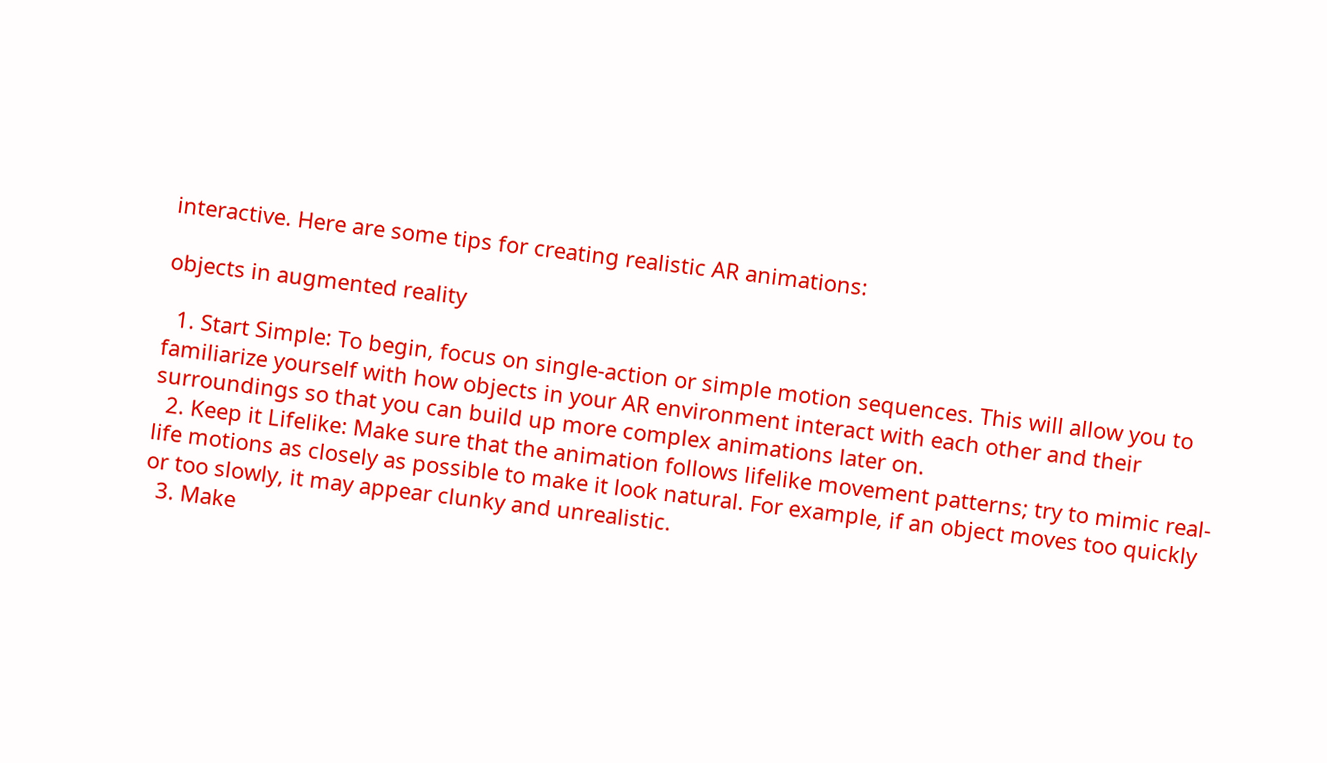interactive. Here are some tips for creating realistic AR animations:

objects in augmented reality

  1. Start Simple: To begin, focus on single-action or simple motion sequences. This will allow you to familiarize yourself with how objects in your AR environment interact with each other and their surroundings so that you can build up more complex animations later on.
  2. Keep it Lifelike: Make sure that the animation follows lifelike movement patterns; try to mimic real-life motions as closely as possible to make it look natural. For example, if an object moves too quickly or too slowly, it may appear clunky and unrealistic.
  3. Make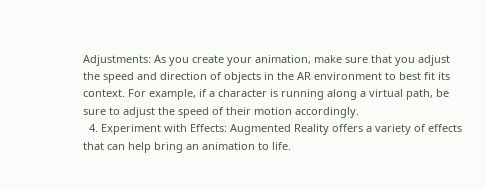Adjustments: As you create your animation, make sure that you adjust the speed and direction of objects in the AR environment to best fit its context. For example, if a character is running along a virtual path, be sure to adjust the speed of their motion accordingly.
  4. Experiment with Effects: Augmented Reality offers a variety of effects that can help bring an animation to life.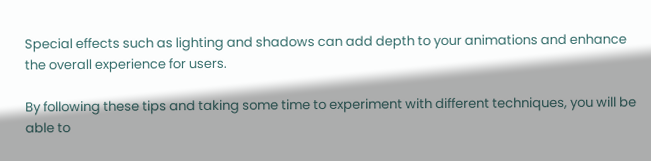Special effects such as lighting and shadows can add depth to your animations and enhance the overall experience for users.

By following these tips and taking some time to experiment with different techniques, you will be able to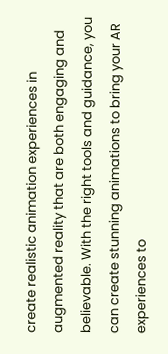create realistic animation experiences in augmented reality that are both engaging and believable. With the right tools and guidance, you can create stunning animations to bring your AR experiences to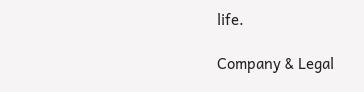life.

Company & Legal